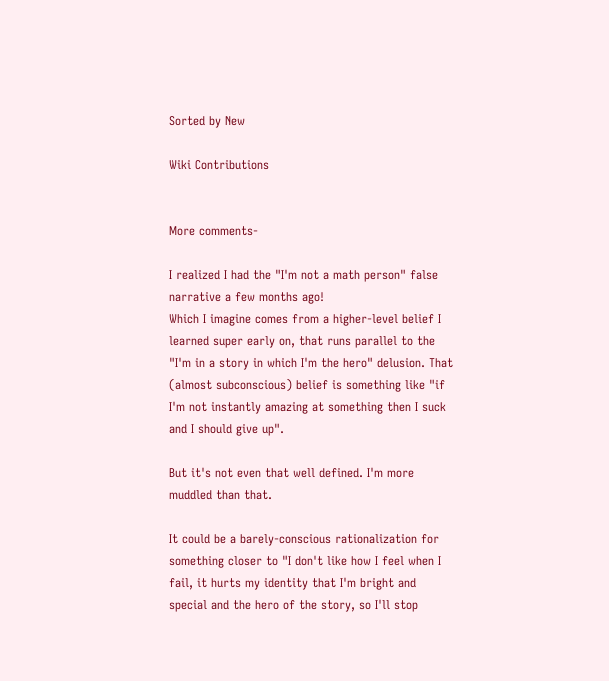Sorted by New

Wiki Contributions


More comments-

I realized I had the "I'm not a math person" false narrative a few months ago!
Which I imagine comes from a higher-level belief I learned super early on, that runs parallel to the "I'm in a story in which I'm the hero" delusion. That (almost subconscious) belief is something like "if I'm not instantly amazing at something then I suck and I should give up".

But it's not even that well defined. I'm more muddled than that.

It could be a barely-conscious rationalization for something closer to "I don't like how I feel when I fail, it hurts my identity that I'm bright and special and the hero of the story, so I'll stop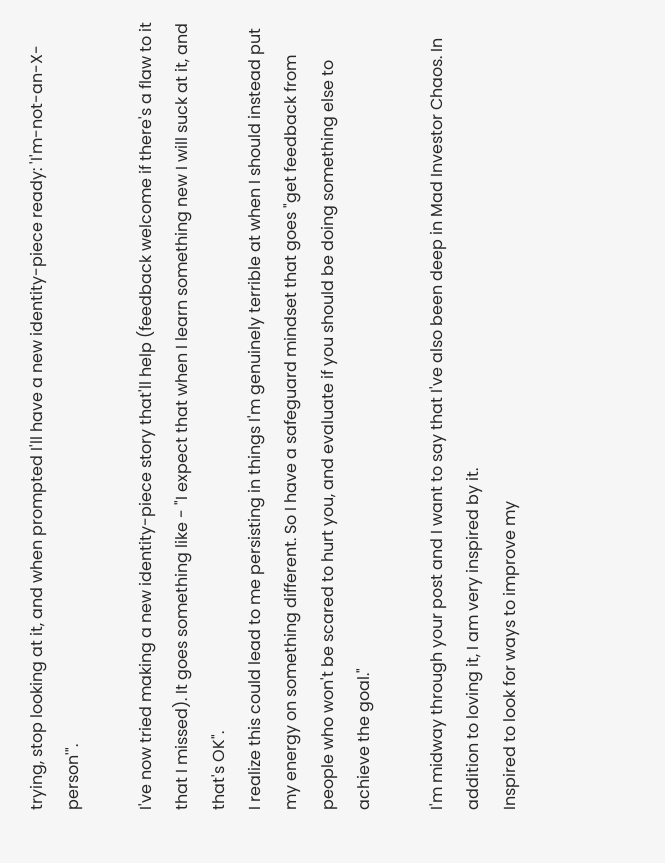trying, stop looking at it, and when prompted I'll have a new identity-piece ready: 'I'm-not-an-X-person'".

I've now tried making a new identity-piece story that'll help (feedback welcome if there's a flaw to it that I missed). It goes something like - "I expect that when I learn something new I will suck at it, and that's OK".
I realize this could lead to me persisting in things I'm genuinely terrible at when I should instead put my energy on something different. So I have a safeguard mindset that goes "get feedback from people who won't be scared to hurt you, and evaluate if you should be doing something else to achieve the goal."

I'm midway through your post and I want to say that I've also been deep in Mad Investor Chaos. In addition to loving it, I am very inspired by it.
Inspired to look for ways to improve my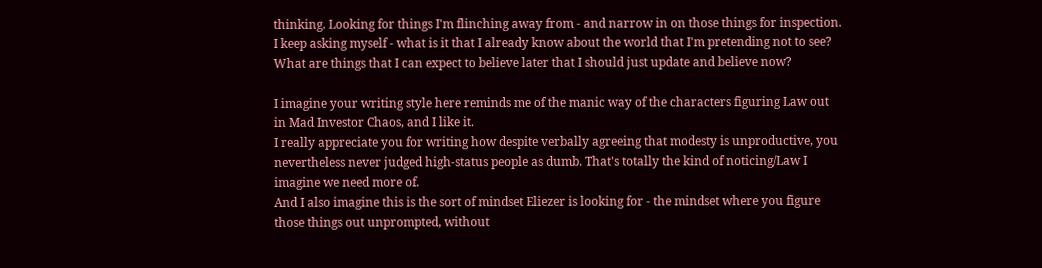thinking. Looking for things I'm flinching away from - and narrow in on those things for inspection.
I keep asking myself - what is it that I already know about the world that I'm pretending not to see? What are things that I can expect to believe later that I should just update and believe now?

I imagine your writing style here reminds me of the manic way of the characters figuring Law out in Mad Investor Chaos, and I like it.
I really appreciate you for writing how despite verbally agreeing that modesty is unproductive, you nevertheless never judged high-status people as dumb. That's totally the kind of noticing/Law I imagine we need more of.
And I also imagine this is the sort of mindset Eliezer is looking for - the mindset where you figure those things out unprompted, without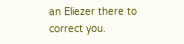an Eliezer there to correct you.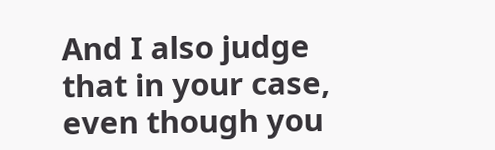And I also judge that in your case, even though you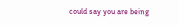could say you are being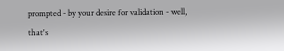prompted - by your desire for validation - well, that's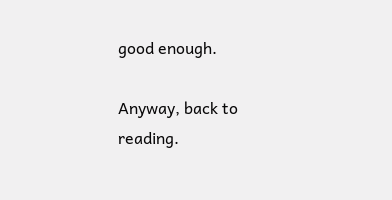good enough.

Anyway, back to reading.